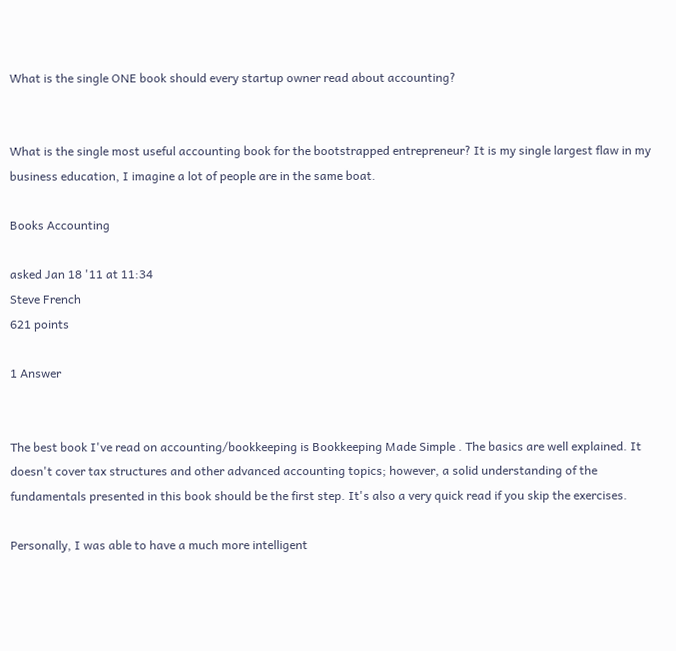What is the single ONE book should every startup owner read about accounting?


What is the single most useful accounting book for the bootstrapped entrepreneur? It is my single largest flaw in my business education, I imagine a lot of people are in the same boat.

Books Accounting

asked Jan 18 '11 at 11:34
Steve French
621 points

1 Answer


The best book I've read on accounting/bookkeeping is Bookkeeping Made Simple . The basics are well explained. It doesn't cover tax structures and other advanced accounting topics; however, a solid understanding of the fundamentals presented in this book should be the first step. It's also a very quick read if you skip the exercises.

Personally, I was able to have a much more intelligent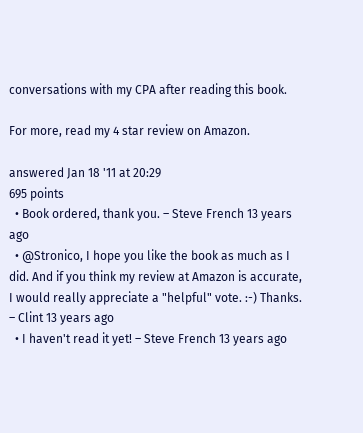conversations with my CPA after reading this book.

For more, read my 4 star review on Amazon.

answered Jan 18 '11 at 20:29
695 points
  • Book ordered, thank you. – Steve French 13 years ago
  • @Stronico, I hope you like the book as much as I did. And if you think my review at Amazon is accurate, I would really appreciate a "helpful" vote. :-) Thanks. – Clint 13 years ago
  • I haven't read it yet! – Steve French 13 years ago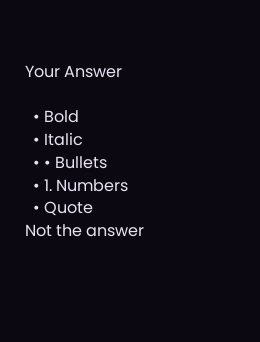Your Answer

  • Bold
  • Italic
  • • Bullets
  • 1. Numbers
  • Quote
Not the answer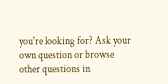you're looking for? Ask your own question or browse other questions in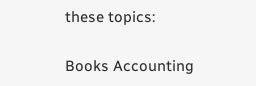these topics:

Books Accounting